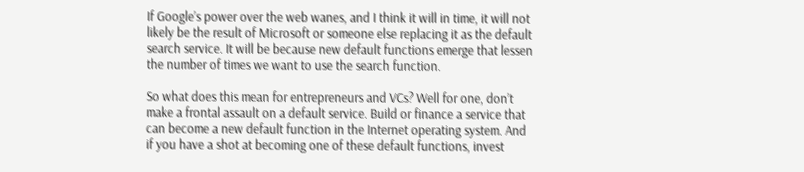If Google’s power over the web wanes, and I think it will in time, it will not likely be the result of Microsoft or someone else replacing it as the default search service. It will be because new default functions emerge that lessen the number of times we want to use the search function.

So what does this mean for entrepreneurs and VCs? Well for one, don’t make a frontal assault on a default service. Build or finance a service that can become a new default function in the Internet operating system. And if you have a shot at becoming one of these default functions, invest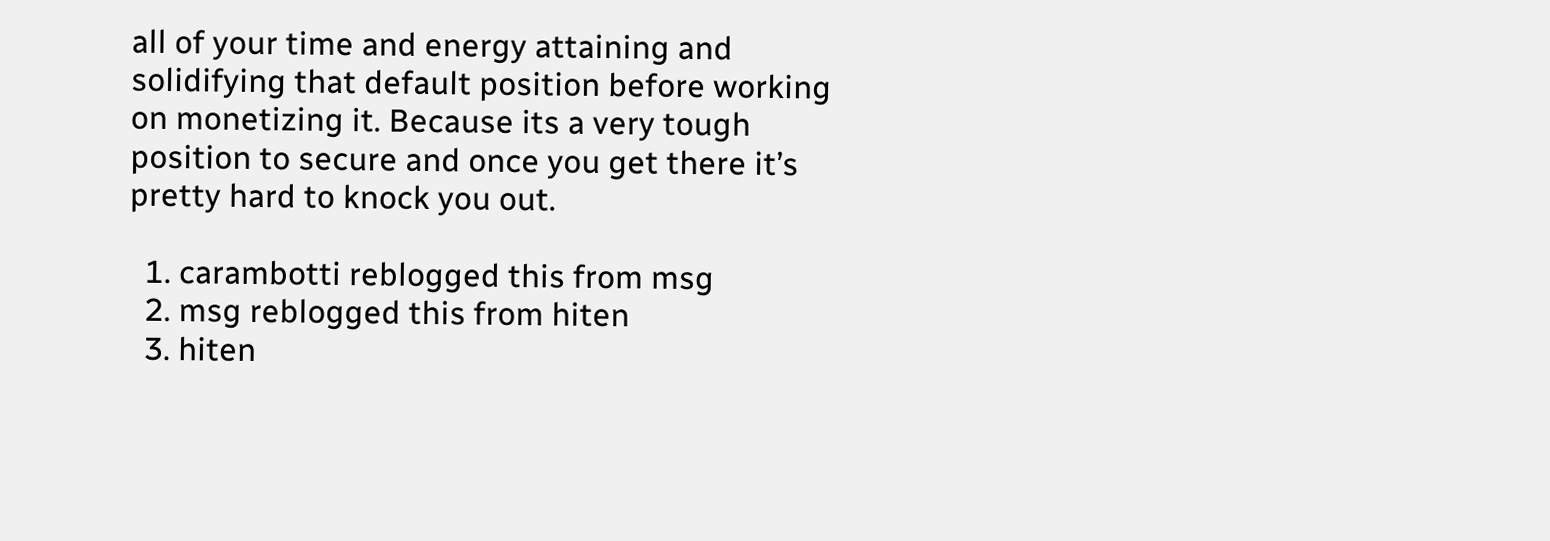all of your time and energy attaining and solidifying that default position before working on monetizing it. Because its a very tough position to secure and once you get there it’s pretty hard to knock you out.

  1. carambotti reblogged this from msg
  2. msg reblogged this from hiten
  3. hiten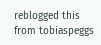reblogged this from tobiaspeggs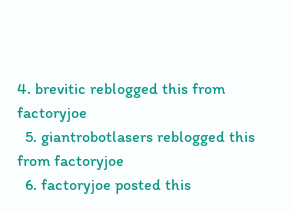4. brevitic reblogged this from factoryjoe
  5. giantrobotlasers reblogged this from factoryjoe
  6. factoryjoe posted this